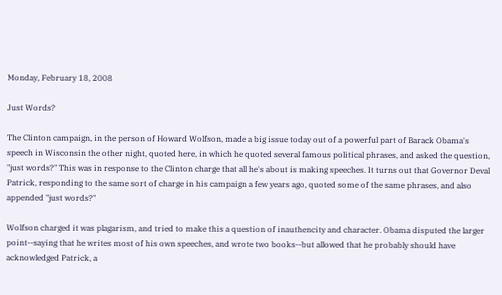Monday, February 18, 2008

Just Words?

The Clinton campaign, in the person of Howard Wolfson, made a big issue today out of a powerful part of Barack Obama's speech in Wisconsin the other night, quoted here, in which he quoted several famous political phrases, and asked the question, "just words?" This was in response to the Clinton charge that all he's about is making speeches. It turns out that Governor Deval Patrick, responding to the same sort of charge in his campaign a few years ago, quoted some of the same phrases, and also appended "just words?"

Wolfson charged it was plagarism, and tried to make this a question of inauthencity and character. Obama disputed the larger point--saying that he writes most of his own speeches, and wrote two books--but allowed that he probably should have acknowledged Patrick, a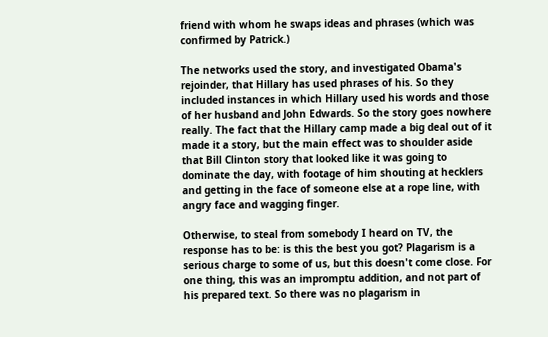friend with whom he swaps ideas and phrases (which was confirmed by Patrick.)

The networks used the story, and investigated Obama's rejoinder, that Hillary has used phrases of his. So they included instances in which Hillary used his words and those of her husband and John Edwards. So the story goes nowhere really. The fact that the Hillary camp made a big deal out of it made it a story, but the main effect was to shoulder aside that Bill Clinton story that looked like it was going to dominate the day, with footage of him shouting at hecklers and getting in the face of someone else at a rope line, with angry face and wagging finger.

Otherwise, to steal from somebody I heard on TV, the response has to be: is this the best you got? Plagarism is a serious charge to some of us, but this doesn't come close. For one thing, this was an impromptu addition, and not part of his prepared text. So there was no plagarism in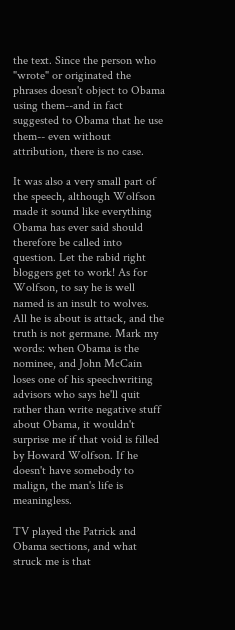the text. Since the person who "wrote" or originated the phrases doesn't object to Obama using them--and in fact suggested to Obama that he use them-- even without attribution, there is no case.

It was also a very small part of the speech, although Wolfson made it sound like everything Obama has ever said should therefore be called into question. Let the rabid right bloggers get to work! As for Wolfson, to say he is well named is an insult to wolves. All he is about is attack, and the truth is not germane. Mark my words: when Obama is the nominee, and John McCain loses one of his speechwriting advisors who says he'll quit rather than write negative stuff about Obama, it wouldn't surprise me if that void is filled by Howard Wolfson. If he doesn't have somebody to malign, the man's life is meaningless.

TV played the Patrick and Obama sections, and what struck me is that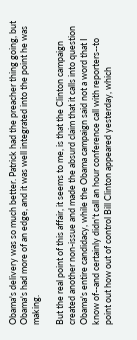Obama's delivery was so much better. Patrick had the preacher thing going, but Obama's had more of an edge, and it was well integrated into the point he was making.

But the real point of this affair, it seems to me, is that the Clinton campaign created another non-issue and made the absurd claim that it calls into question Obama's entire candidacy, while the Obama campaign said not a word that I know of--and certainly didn't call an hour conference call with reporters--to point out how out of control Bill Clinton appeared yesterday, which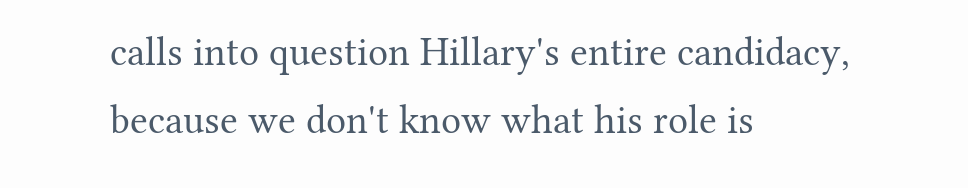calls into question Hillary's entire candidacy, because we don't know what his role is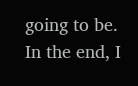going to be. In the end, I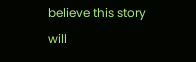believe this story will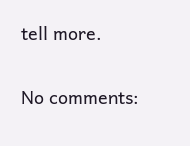tell more.

No comments: